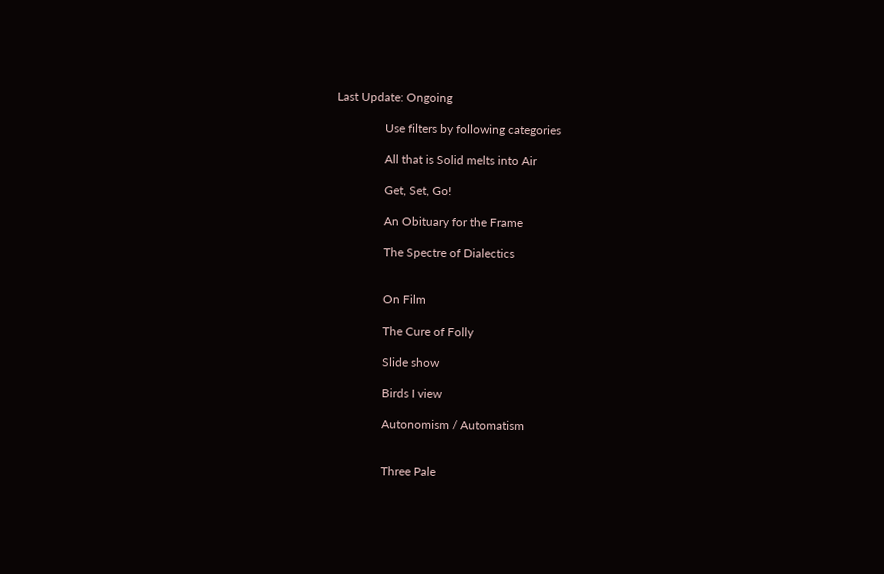Last Update: Ongoing

                Use filters by following categories

                All that is Solid melts into Air

                Get, Set, Go!

                An Obituary for the Frame

                The Spectre of Dialectics


                On Film

                The Cure of Folly

                Slide show

                Birds I view

                Autonomism / Automatism


                Three Pale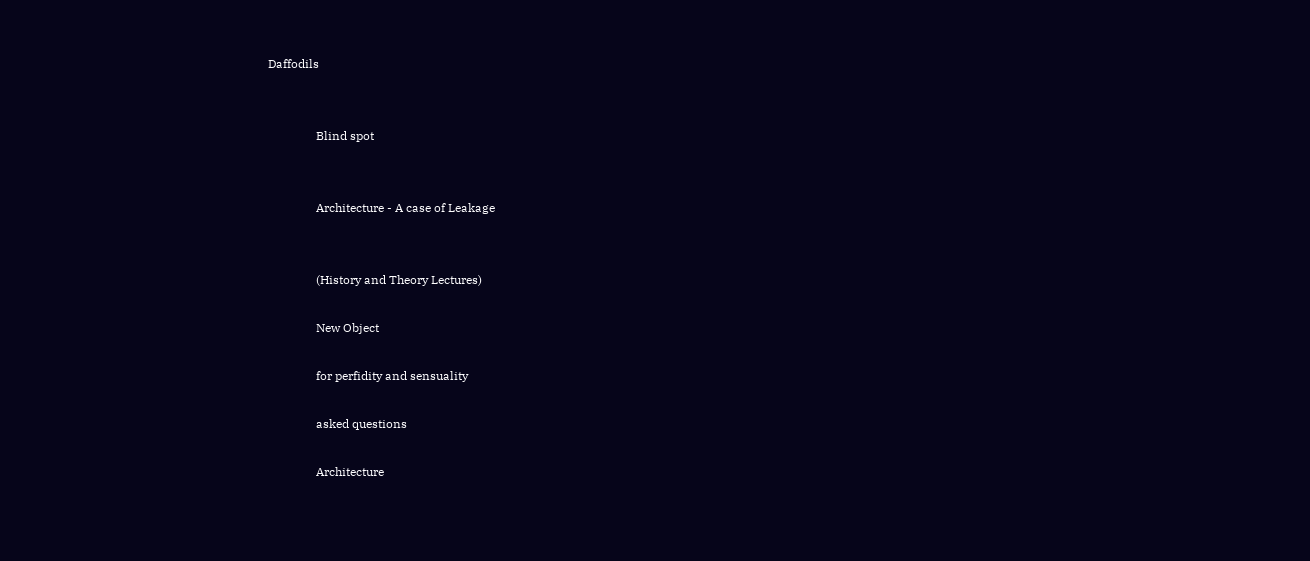Daffodils


                Blind spot


                Architecture - A case of Leakage


                (History and Theory Lectures)

                New Object

                for perfidity and sensuality

                asked questions

                Architecture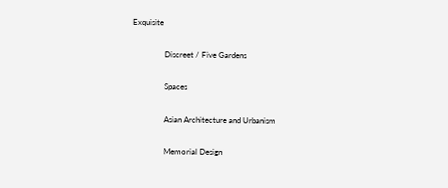Exquisite

                Discreet / Five Gardens

                Spaces

                Asian Architecture and Urbanism

                Memorial Design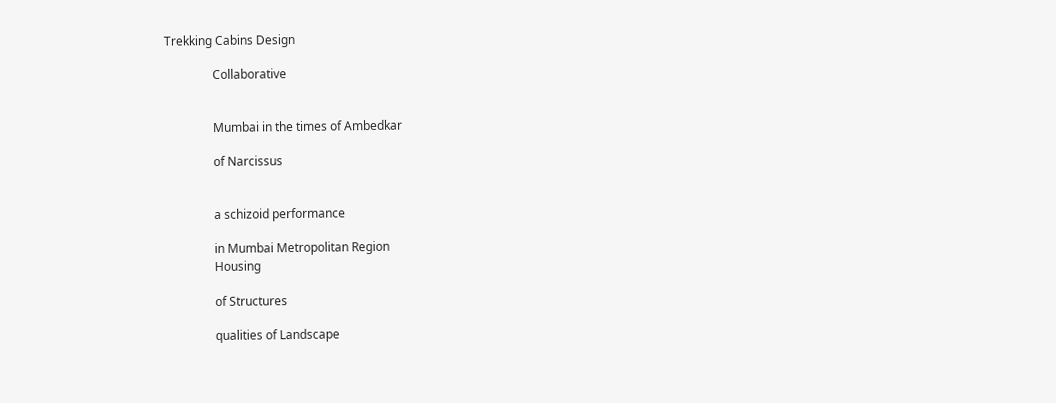Trekking Cabins Design

                Collaborative


                Mumbai in the times of Ambedkar

                of Narcissus


                a schizoid performance

                in Mumbai Metropolitan Region
                Housing

                of Structures

                qualities of Landscape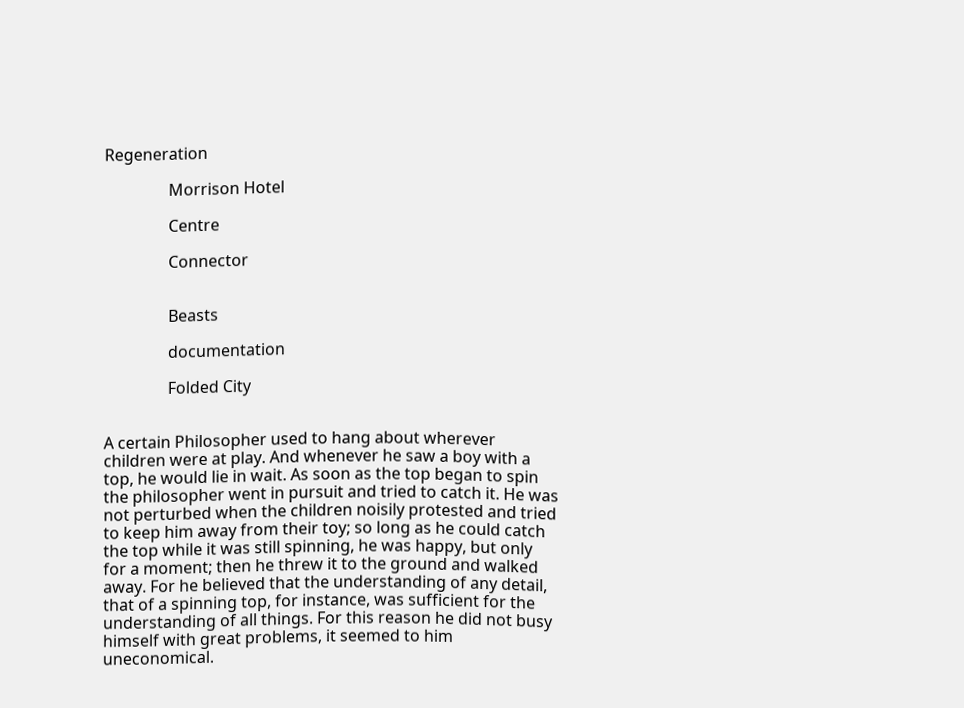Regeneration

                Morrison Hotel

                Centre

                Connector


                Beasts

                documentation

                Folded City


A certain Philosopher used to hang about wherever children were at play. And whenever he saw a boy with a top, he would lie in wait. As soon as the top began to spin the philosopher went in pursuit and tried to catch it. He was not perturbed when the children noisily protested and tried to keep him away from their toy; so long as he could catch the top while it was still spinning, he was happy, but only for a moment; then he threw it to the ground and walked away. For he believed that the understanding of any detail, that of a spinning top, for instance, was sufficient for the understanding of all things. For this reason he did not busy himself with great problems, it seemed to him uneconomical.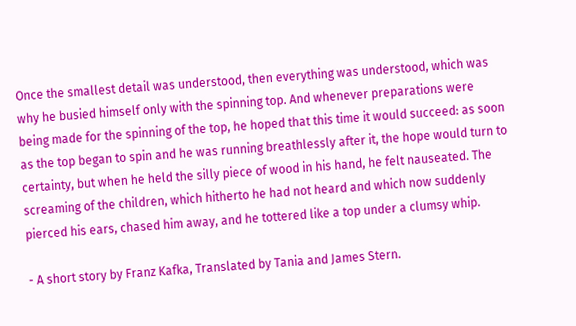Once the smallest detail was understood, then everything was understood, which was why he busied himself only with the spinning top. And whenever preparations were being made for the spinning of the top, he hoped that this time it would succeed: as soon as the top began to spin and he was running breathlessly after it, the hope would turn to certainty, but when he held the silly piece of wood in his hand, he felt nauseated. The screaming of the children, which hitherto he had not heard and which now suddenly pierced his ears, chased him away, and he tottered like a top under a clumsy whip.

- A short story by Franz Kafka, Translated by Tania and James Stern.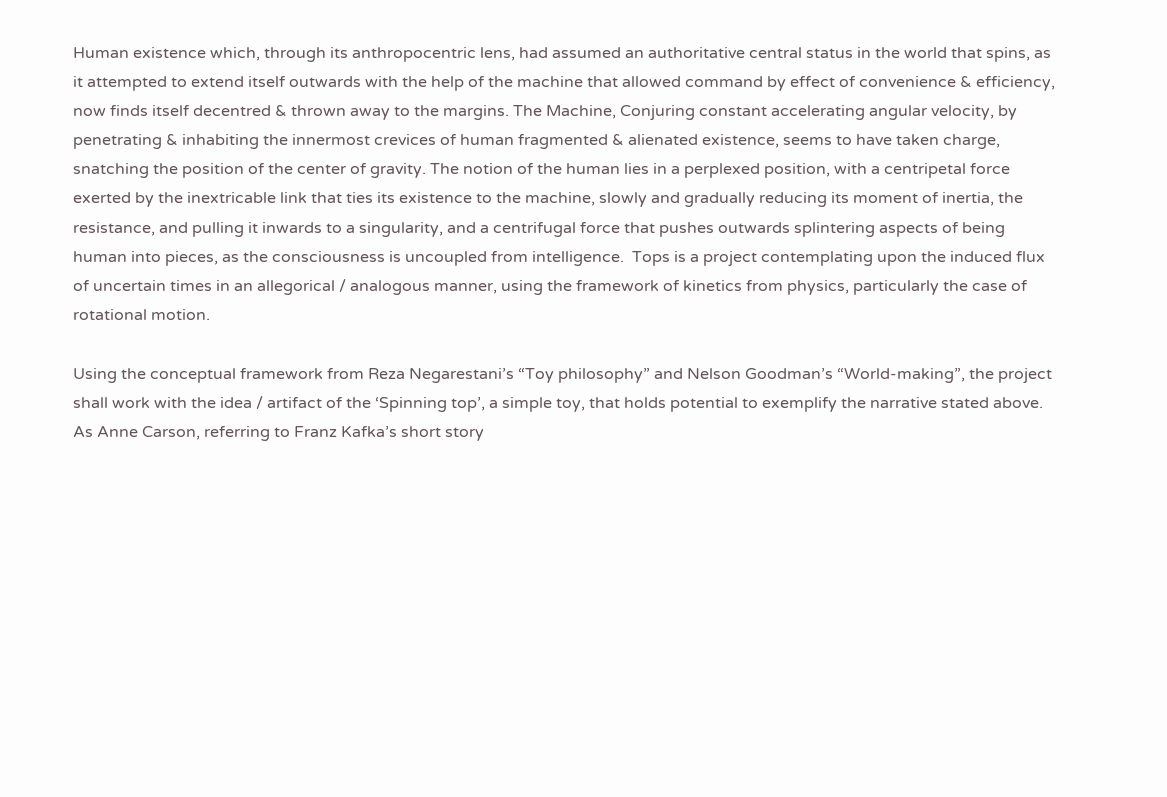Human existence which, through its anthropocentric lens, had assumed an authoritative central status in the world that spins, as it attempted to extend itself outwards with the help of the machine that allowed command by effect of convenience & efficiency, now finds itself decentred & thrown away to the margins. The Machine, Conjuring constant accelerating angular velocity, by penetrating & inhabiting the innermost crevices of human fragmented & alienated existence, seems to have taken charge, snatching the position of the center of gravity. The notion of the human lies in a perplexed position, with a centripetal force exerted by the inextricable link that ties its existence to the machine, slowly and gradually reducing its moment of inertia, the resistance, and pulling it inwards to a singularity, and a centrifugal force that pushes outwards splintering aspects of being human into pieces, as the consciousness is uncoupled from intelligence.  Tops is a project contemplating upon the induced flux of uncertain times in an allegorical / analogous manner, using the framework of kinetics from physics, particularly the case of rotational motion.

Using the conceptual framework from Reza Negarestani’s “Toy philosophy” and Nelson Goodman’s “World-making”, the project shall work with the idea / artifact of the ‘Spinning top’, a simple toy, that holds potential to exemplify the narrative stated above. As Anne Carson, referring to Franz Kafka’s short story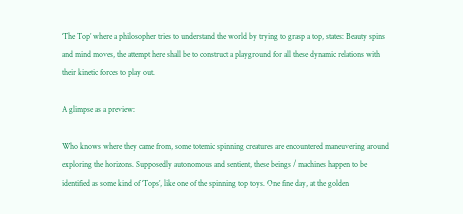‘The Top’ where a philosopher tries to understand the world by trying to grasp a top, states: Beauty spins and mind moves, the attempt here shall be to construct a playground for all these dynamic relations with their kinetic forces to play out.

A glimpse as a preview:

Who knows where they came from, some totemic spinning creatures are encountered maneuvering around exploring the horizons. Supposedly autonomous and sentient, these beings / machines happen to be identified as some kind of ‘Tops’, like one of the spinning top toys. One fine day, at the golden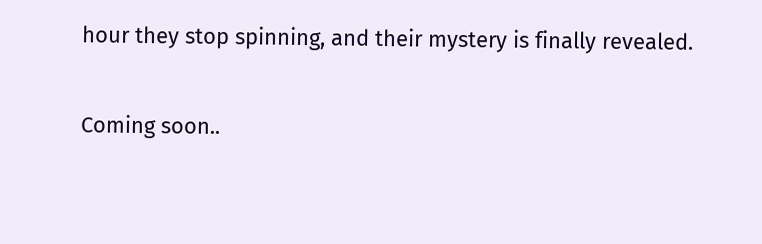hour they stop spinning, and their mystery is finally revealed.

Coming soon..